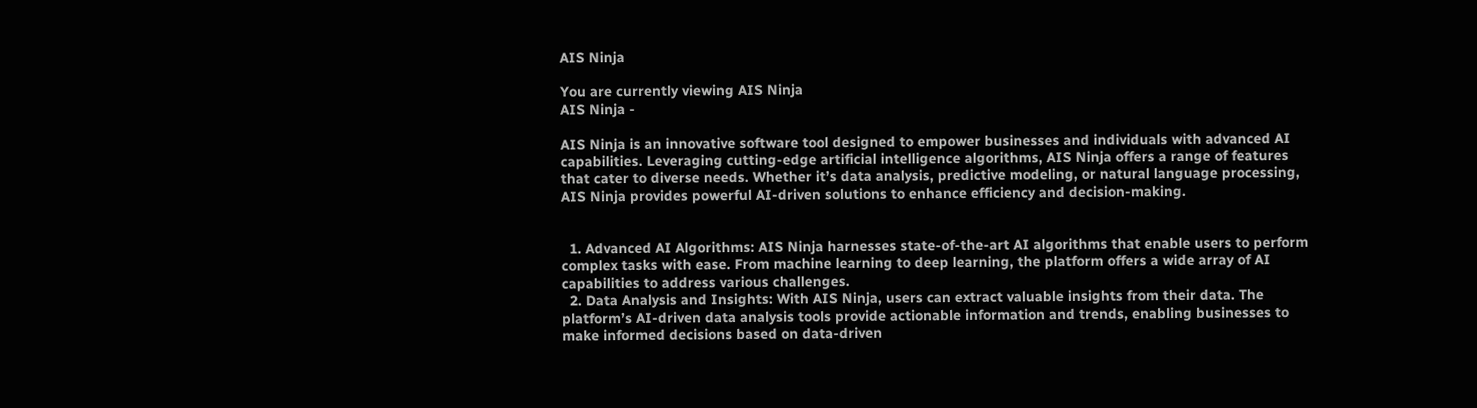AIS Ninja

You are currently viewing AIS Ninja
AIS Ninja -

AIS Ninja is an innovative software tool designed to empower businesses and individuals with advanced AI capabilities. Leveraging cutting-edge artificial intelligence algorithms, AIS Ninja offers a range of features that cater to diverse needs. Whether it’s data analysis, predictive modeling, or natural language processing, AIS Ninja provides powerful AI-driven solutions to enhance efficiency and decision-making.


  1. Advanced AI Algorithms: AIS Ninja harnesses state-of-the-art AI algorithms that enable users to perform complex tasks with ease. From machine learning to deep learning, the platform offers a wide array of AI capabilities to address various challenges.
  2. Data Analysis and Insights: With AIS Ninja, users can extract valuable insights from their data. The platform’s AI-driven data analysis tools provide actionable information and trends, enabling businesses to make informed decisions based on data-driven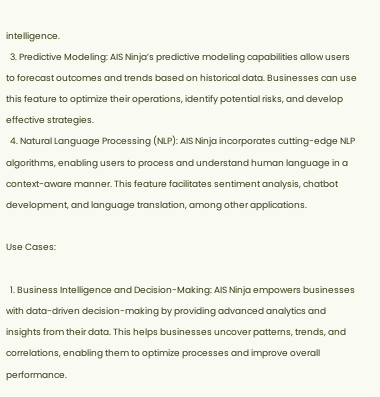intelligence.
  3. Predictive Modeling: AIS Ninja’s predictive modeling capabilities allow users to forecast outcomes and trends based on historical data. Businesses can use this feature to optimize their operations, identify potential risks, and develop effective strategies.
  4. Natural Language Processing (NLP): AIS Ninja incorporates cutting-edge NLP algorithms, enabling users to process and understand human language in a context-aware manner. This feature facilitates sentiment analysis, chatbot development, and language translation, among other applications.

Use Cases:

  1. Business Intelligence and Decision-Making: AIS Ninja empowers businesses with data-driven decision-making by providing advanced analytics and insights from their data. This helps businesses uncover patterns, trends, and correlations, enabling them to optimize processes and improve overall performance.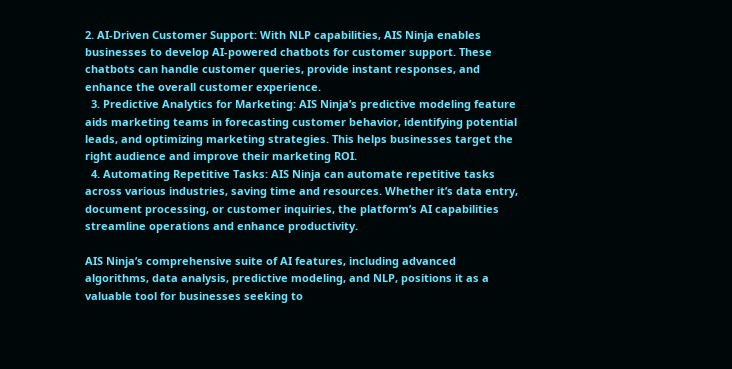2. AI-Driven Customer Support: With NLP capabilities, AIS Ninja enables businesses to develop AI-powered chatbots for customer support. These chatbots can handle customer queries, provide instant responses, and enhance the overall customer experience.
  3. Predictive Analytics for Marketing: AIS Ninja’s predictive modeling feature aids marketing teams in forecasting customer behavior, identifying potential leads, and optimizing marketing strategies. This helps businesses target the right audience and improve their marketing ROI.
  4. Automating Repetitive Tasks: AIS Ninja can automate repetitive tasks across various industries, saving time and resources. Whether it’s data entry, document processing, or customer inquiries, the platform’s AI capabilities streamline operations and enhance productivity.

AIS Ninja’s comprehensive suite of AI features, including advanced algorithms, data analysis, predictive modeling, and NLP, positions it as a valuable tool for businesses seeking to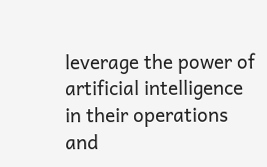leverage the power of artificial intelligence in their operations and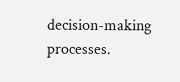decision-making processes.